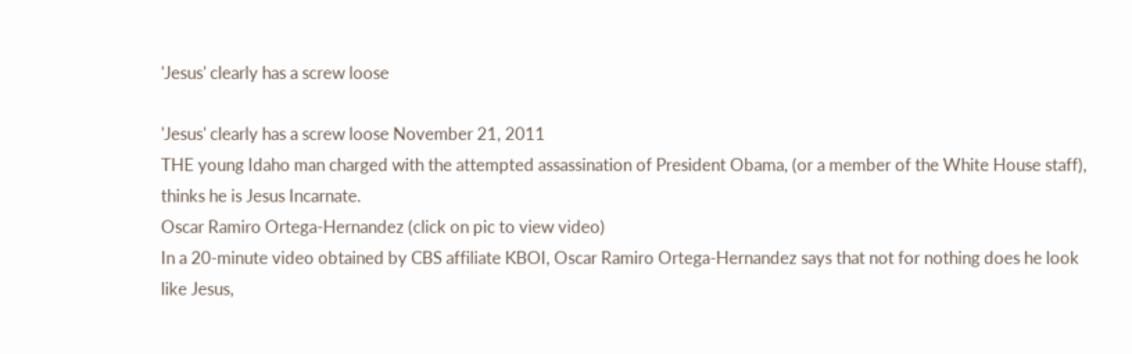'Jesus' clearly has a screw loose

'Jesus' clearly has a screw loose November 21, 2011
THE young Idaho man charged with the attempted assassination of President Obama, (or a member of the White House staff), thinks he is Jesus Incarnate.
Oscar Ramiro Ortega-Hernandez (click on pic to view video)
In a 20-minute video obtained by CBS affiliate KBOI, Oscar Ramiro Ortega-Hernandez says that not for nothing does he look like Jesus,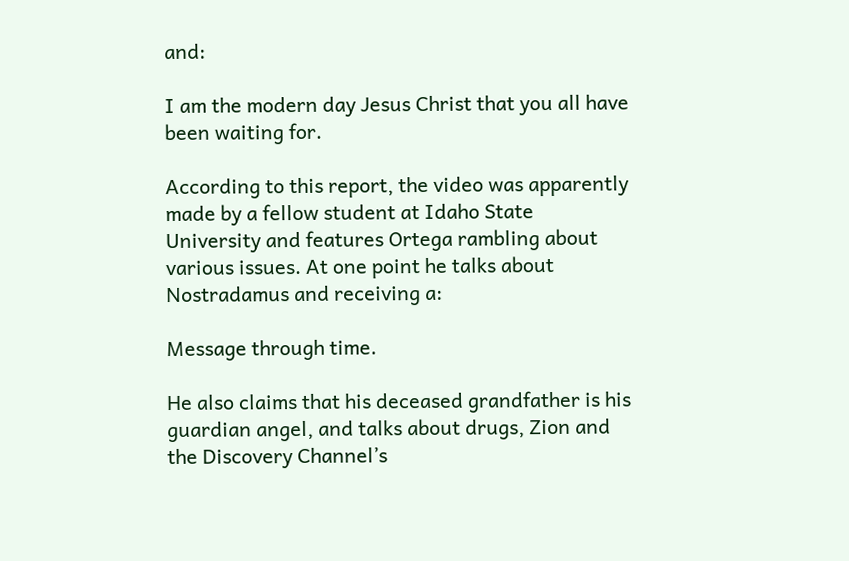and:

I am the modern day Jesus Christ that you all have been waiting for.

According to this report, the video was apparently made by a fellow student at Idaho State University and features Ortega rambling about various issues. At one point he talks about Nostradamus and receiving a:

Message through time.

He also claims that his deceased grandfather is his guardian angel, and talks about drugs, Zion and the Discovery Channel’s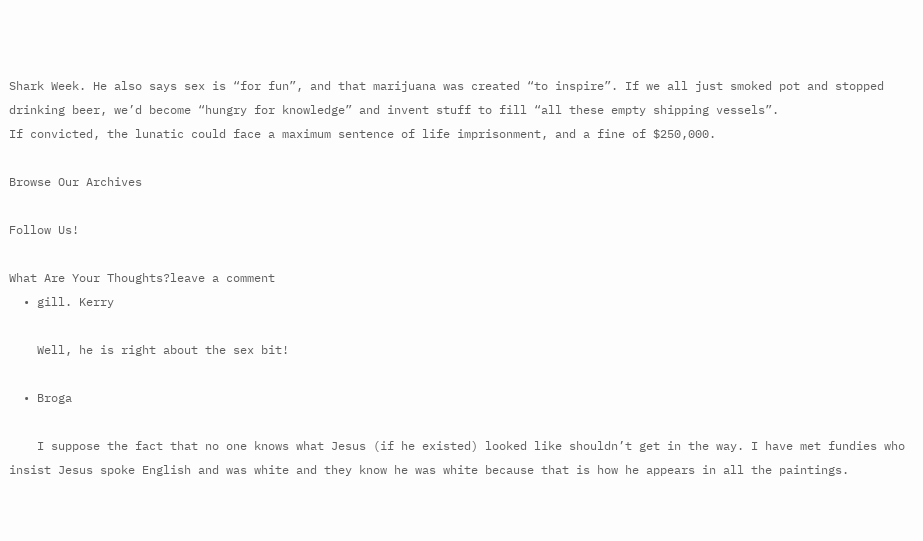Shark Week. He also says sex is “for fun”, and that marijuana was created “to inspire”. If we all just smoked pot and stopped drinking beer, we’d become “hungry for knowledge” and invent stuff to fill “all these empty shipping vessels”.
If convicted, the lunatic could face a maximum sentence of life imprisonment, and a fine of $250,000.

Browse Our Archives

Follow Us!

What Are Your Thoughts?leave a comment
  • gill. Kerry

    Well, he is right about the sex bit!

  • Broga

    I suppose the fact that no one knows what Jesus (if he existed) looked like shouldn’t get in the way. I have met fundies who insist Jesus spoke English and was white and they know he was white because that is how he appears in all the paintings.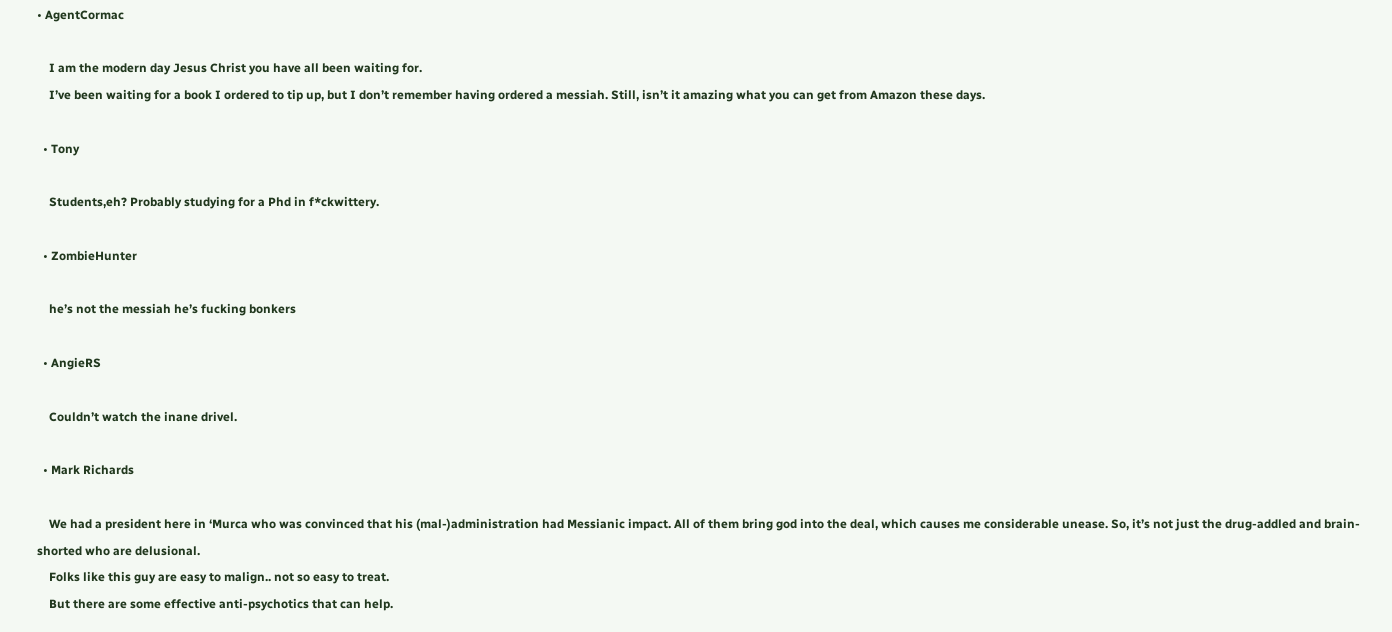• AgentCormac

    I am the modern day Jesus Christ you have all been waiting for.
    I’ve been waiting for a book I ordered to tip up, but I don’t remember having ordered a messiah. Still, isn’t it amazing what you can get from Amazon these days.

  • Tony

    Students,eh? Probably studying for a Phd in f*ckwittery.

  • ZombieHunter

    he’s not the messiah he’s fucking bonkers

  • AngieRS

    Couldn’t watch the inane drivel.

  • Mark Richards

    We had a president here in ‘Murca who was convinced that his (mal-)administration had Messianic impact. All of them bring god into the deal, which causes me considerable unease. So, it’s not just the drug-addled and brain-shorted who are delusional.
    Folks like this guy are easy to malign.. not so easy to treat.
    But there are some effective anti-psychotics that can help.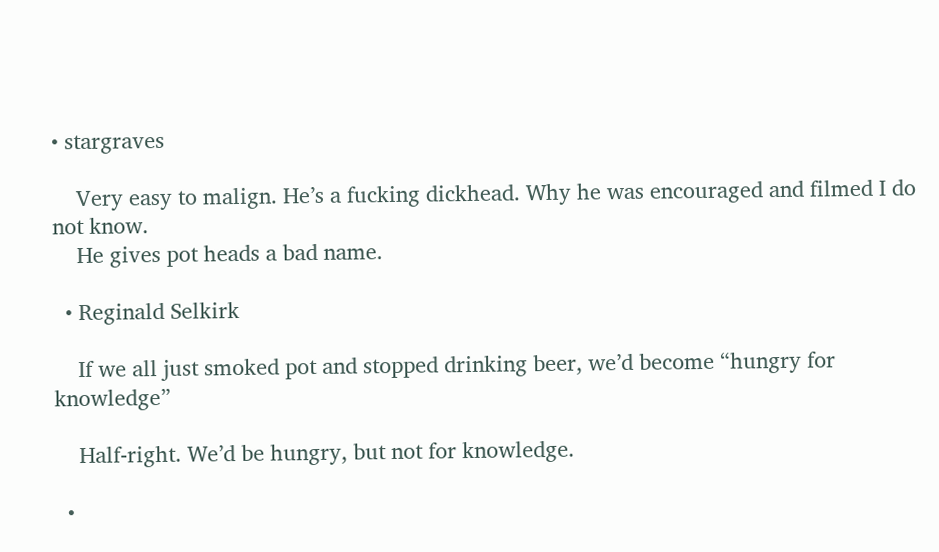• stargraves

    Very easy to malign. He’s a fucking dickhead. Why he was encouraged and filmed I do not know.
    He gives pot heads a bad name.

  • Reginald Selkirk

    If we all just smoked pot and stopped drinking beer, we’d become “hungry for knowledge”

    Half-right. We’d be hungry, but not for knowledge.

  •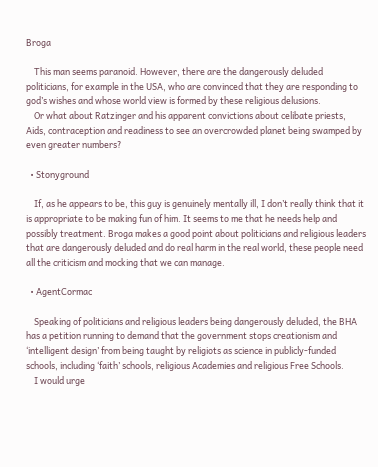Broga

    This man seems paranoid. However, there are the dangerously deluded politicians, for example in the USA, who are convinced that they are responding to god’s wishes and whose world view is formed by these religious delusions.
    Or what about Ratzinger and his apparent convictions about celibate priests, Aids, contraception and readiness to see an overcrowded planet being swamped by even greater numbers?

  • Stonyground

    If, as he appears to be, this guy is genuinely mentally ill, I don’t really think that it is appropriate to be making fun of him. It seems to me that he needs help and possibly treatment. Broga makes a good point about politicians and religious leaders that are dangerously deluded and do real harm in the real world, these people need all the criticism and mocking that we can manage.

  • AgentCormac

    Speaking of politicians and religious leaders being dangerously deluded, the BHA has a petition running to demand that the government stops creationism and ‘intelligent design’ from being taught by religiots as science in publicly-funded schools, including ‘faith’ schools, religious Academies and religious Free Schools.
    I would urge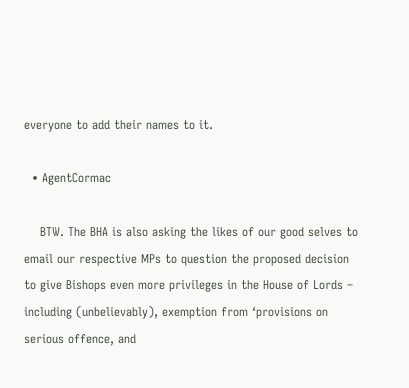everyone to add their names to it.

  • AgentCormac

    BTW. The BHA is also asking the likes of our good selves to email our respective MPs to question the proposed decision to give Bishops even more privileges in the House of Lords – including (unbelievably), exemption from ‘provisions on serious offence, and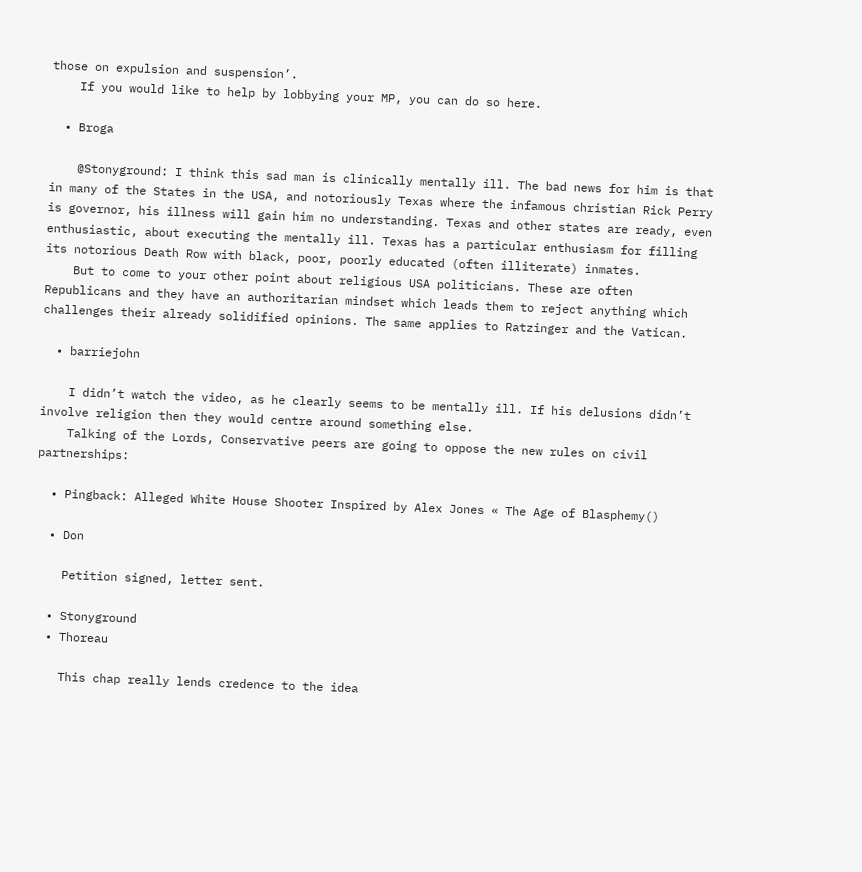those on expulsion and suspension’.
    If you would like to help by lobbying your MP, you can do so here.

  • Broga

    @Stonyground: I think this sad man is clinically mentally ill. The bad news for him is that in many of the States in the USA, and notoriously Texas where the infamous christian Rick Perry is governor, his illness will gain him no understanding. Texas and other states are ready, even enthusiastic, about executing the mentally ill. Texas has a particular enthusiasm for filling its notorious Death Row with black, poor, poorly educated (often illiterate) inmates.
    But to come to your other point about religious USA politicians. These are often Republicans and they have an authoritarian mindset which leads them to reject anything which challenges their already solidified opinions. The same applies to Ratzinger and the Vatican.

  • barriejohn

    I didn’t watch the video, as he clearly seems to be mentally ill. If his delusions didn’t involve religion then they would centre around something else.
    Talking of the Lords, Conservative peers are going to oppose the new rules on civil partnerships:

  • Pingback: Alleged White House Shooter Inspired by Alex Jones « The Age of Blasphemy()

  • Don

    Petition signed, letter sent.

  • Stonyground
  • Thoreau

    This chap really lends credence to the idea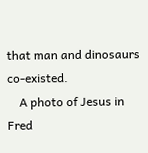that man and dinosaurs co-existed.
    A photo of Jesus in Fred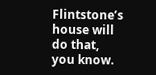Flintstone’s house will do that, you know.